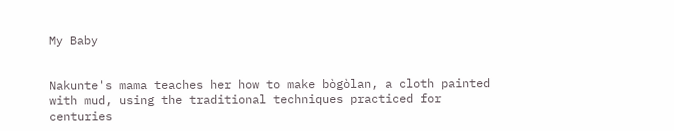My Baby


Nakunte's mama teaches her how to make bògòlan, a cloth painted with mud, using the traditional techniques practiced for centuries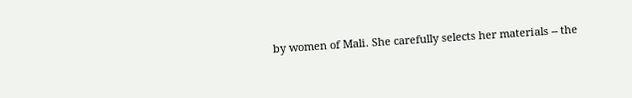by women of Mali. She carefully selects her materials -- the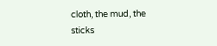cloth, the mud, the sticks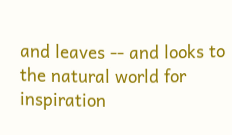and leaves -- and looks to the natural world for inspiration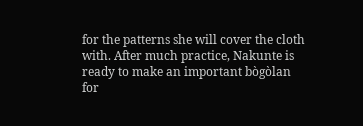for the patterns she will cover the cloth with. After much practice, Nakunte is ready to make an important bògòlan for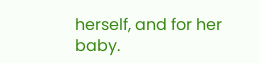herself, and for her baby.